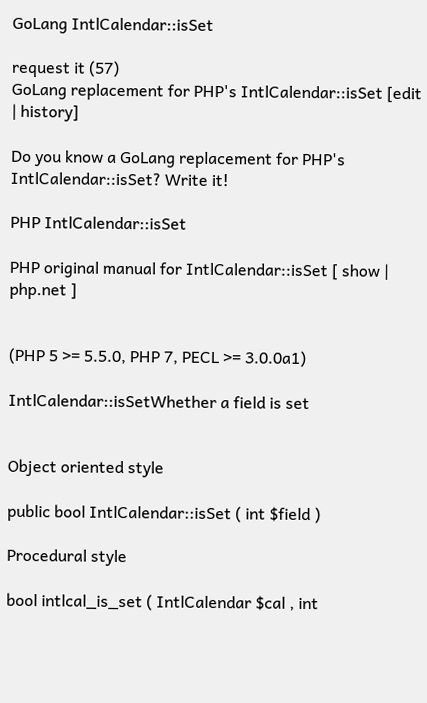GoLang IntlCalendar::isSet

request it (57)
GoLang replacement for PHP's IntlCalendar::isSet [edit | history]

Do you know a GoLang replacement for PHP's IntlCalendar::isSet? Write it!

PHP IntlCalendar::isSet

PHP original manual for IntlCalendar::isSet [ show | php.net ]


(PHP 5 >= 5.5.0, PHP 7, PECL >= 3.0.0a1)

IntlCalendar::isSetWhether a field is set


Object oriented style

public bool IntlCalendar::isSet ( int $field )

Procedural style

bool intlcal_is_set ( IntlCalendar $cal , int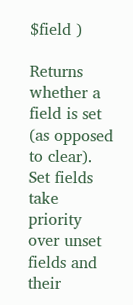$field )

Returns whether a field is set (as opposed to clear). Set fields take priority over unset fields and their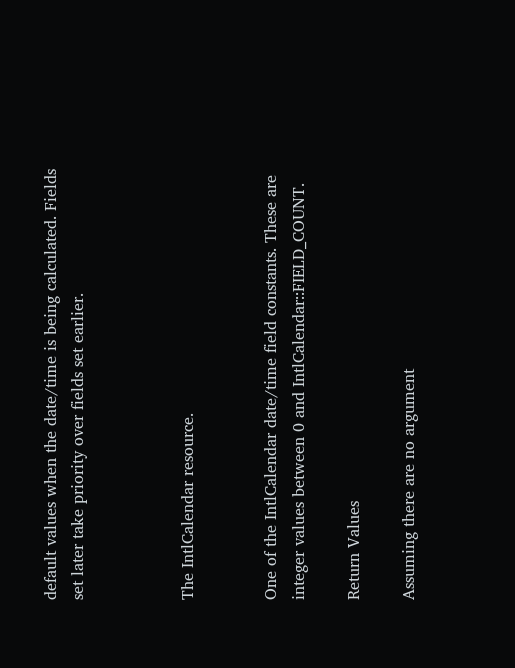default values when the date/time is being calculated. Fields set later take priority over fields set earlier.



The IntlCalendar resource.


One of the IntlCalendar date/time field constants. These are integer values between 0 and IntlCalendar::FIELD_COUNT.

Return Values

Assuming there are no argument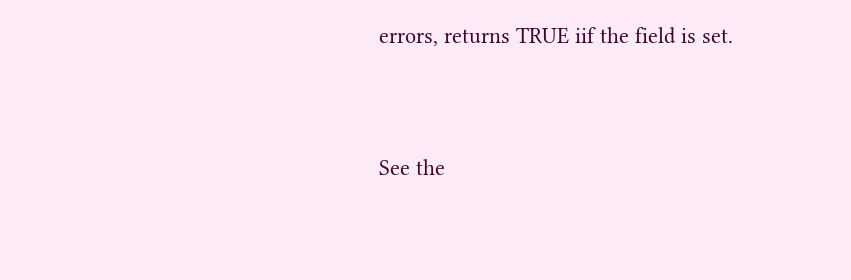errors, returns TRUE iif the field is set.


See the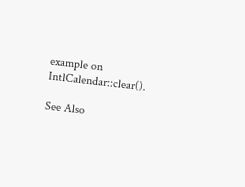example on IntlCalendar::clear().

See Also